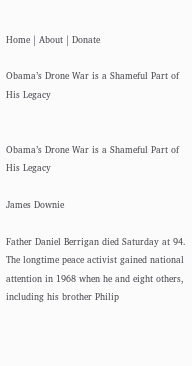Home | About | Donate

Obama’s Drone War is a Shameful Part of His Legacy


Obama’s Drone War is a Shameful Part of His Legacy

James Downie

Father Daniel Berrigan died Saturday at 94. The longtime peace activist gained national attention in 1968 when he and eight others, including his brother Philip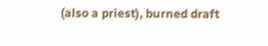(also a priest), burned draft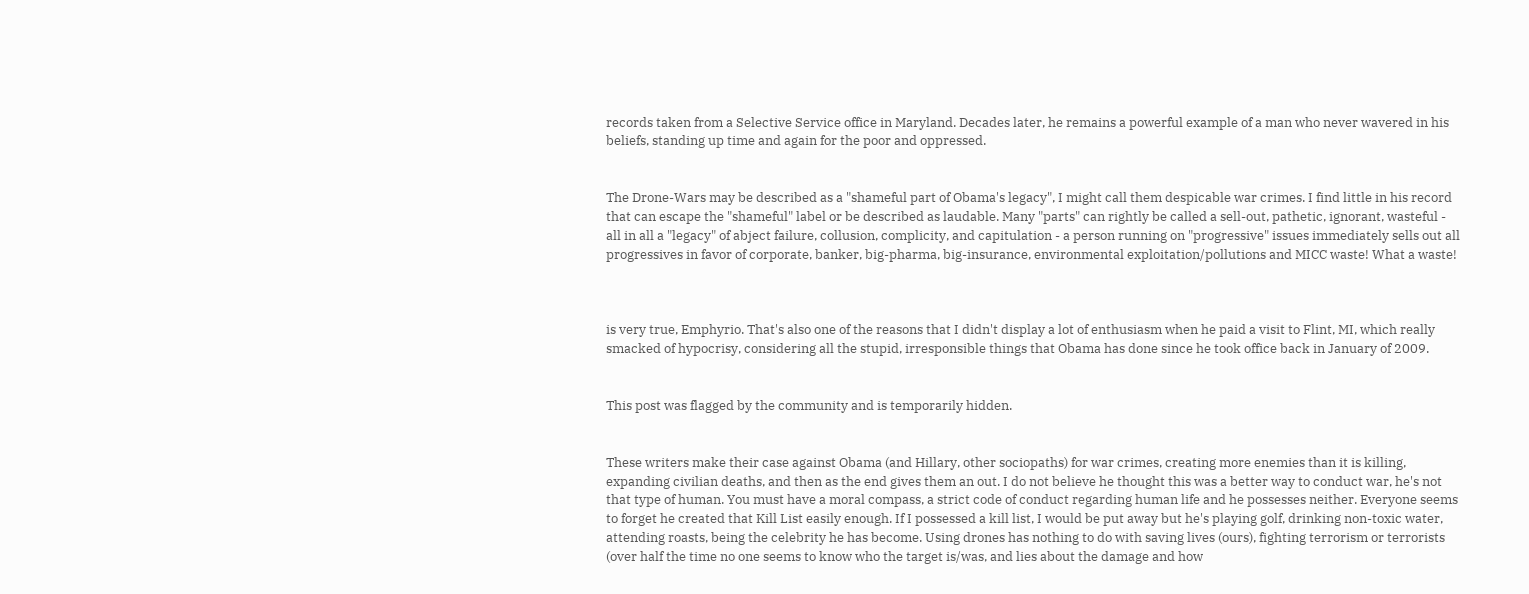records taken from a Selective Service office in Maryland. Decades later, he remains a powerful example of a man who never wavered in his beliefs, standing up time and again for the poor and oppressed.


The Drone-Wars may be described as a "shameful part of Obama's legacy", I might call them despicable war crimes. I find little in his record that can escape the "shameful" label or be described as laudable. Many "parts" can rightly be called a sell-out, pathetic, ignorant, wasteful - all in all a "legacy" of abject failure, collusion, complicity, and capitulation - a person running on "progressive" issues immediately sells out all progressives in favor of corporate, banker, big-pharma, big-insurance, environmental exploitation/pollutions and MICC waste! What a waste!



is very true, Emphyrio. That's also one of the reasons that I didn't display a lot of enthusiasm when he paid a visit to Flint, MI, which really smacked of hypocrisy, considering all the stupid, irresponsible things that Obama has done since he took office back in January of 2009.


This post was flagged by the community and is temporarily hidden.


These writers make their case against Obama (and Hillary, other sociopaths) for war crimes, creating more enemies than it is killing, expanding civilian deaths, and then as the end gives them an out. I do not believe he thought this was a better way to conduct war, he's not that type of human. You must have a moral compass, a strict code of conduct regarding human life and he possesses neither. Everyone seems to forget he created that Kill List easily enough. If I possessed a kill list, I would be put away but he's playing golf, drinking non-toxic water, attending roasts, being the celebrity he has become. Using drones has nothing to do with saving lives (ours), fighting terrorism or terrorists (over half the time no one seems to know who the target is/was, and lies about the damage and how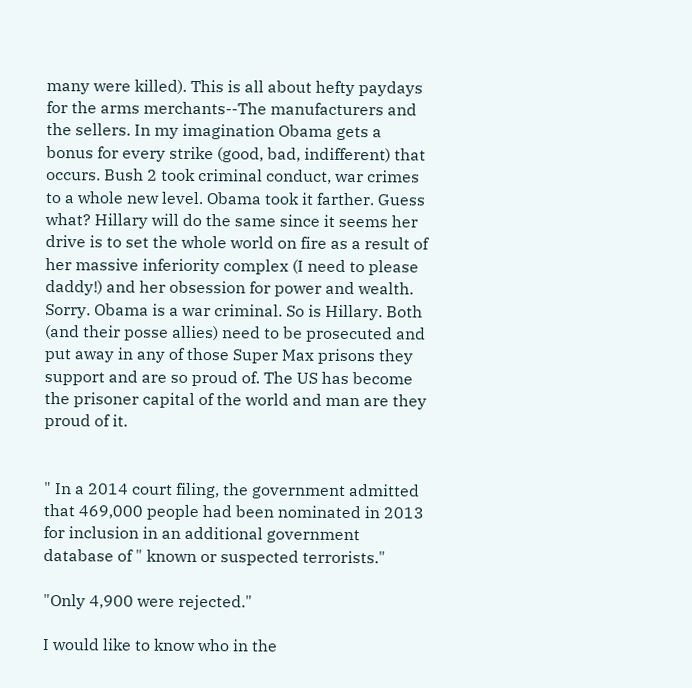many were killed). This is all about hefty paydays for the arms merchants--The manufacturers and the sellers. In my imagination Obama gets a bonus for every strike (good, bad, indifferent) that occurs. Bush 2 took criminal conduct, war crimes to a whole new level. Obama took it farther. Guess what? Hillary will do the same since it seems her drive is to set the whole world on fire as a result of her massive inferiority complex (I need to please daddy!) and her obsession for power and wealth. Sorry. Obama is a war criminal. So is Hillary. Both (and their posse allies) need to be prosecuted and put away in any of those Super Max prisons they support and are so proud of. The US has become the prisoner capital of the world and man are they proud of it.


" In a 2014 court filing, the government admitted that 469,000 people had been nominated in 2013 for inclusion in an additional government database of " known or suspected terrorists."

"Only 4,900 were rejected."

I would like to know who in the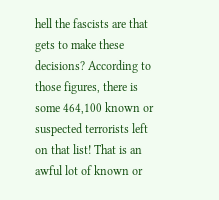hell the fascists are that gets to make these decisions? According to those figures, there is some 464,100 known or suspected terrorists left on that list! That is an awful lot of known or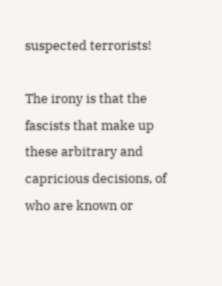suspected terrorists!

The irony is that the fascists that make up these arbitrary and capricious decisions, of who are known or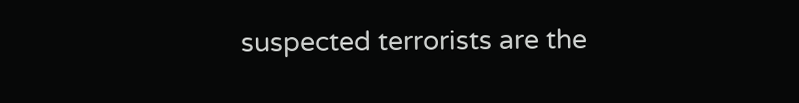suspected terrorists are the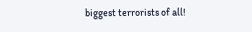biggest terrorists of all!